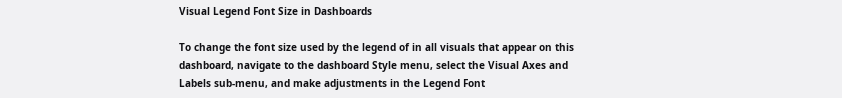Visual Legend Font Size in Dashboards

To change the font size used by the legend of in all visuals that appear on this dashboard, navigate to the dashboard Style menu, select the Visual Axes and Labels sub-menu, and make adjustments in the Legend Font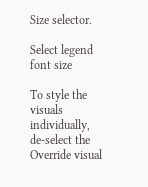Size selector.

Select legend font size

To style the visuals individually, de-select the Override visual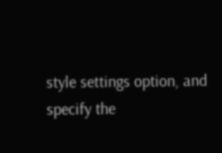style settings option, and specify the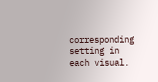corresponding setting in each visual.